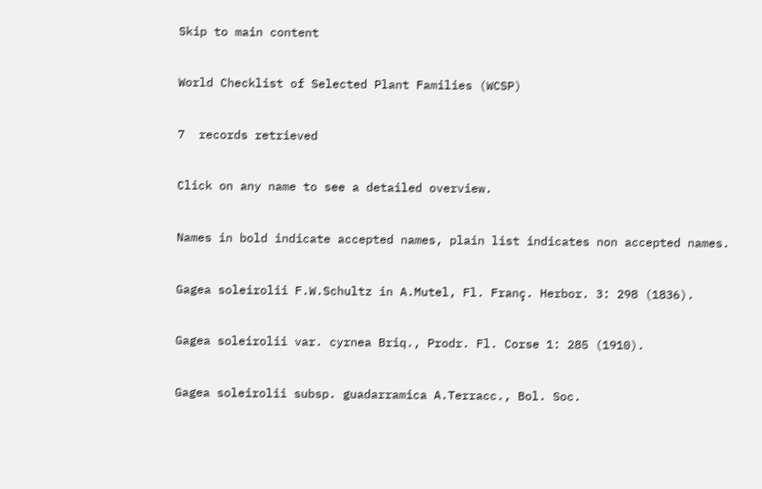Skip to main content

World Checklist of Selected Plant Families (WCSP)

7  records retrieved

Click on any name to see a detailed overview.

Names in bold indicate accepted names, plain list indicates non accepted names.

Gagea soleirolii F.W.Schultz in A.Mutel, Fl. Franç. Herbor. 3: 298 (1836).

Gagea soleirolii var. cyrnea Briq., Prodr. Fl. Corse 1: 285 (1910).

Gagea soleirolii subsp. guadarramica A.Terracc., Bol. Soc.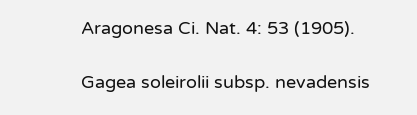Aragonesa Ci. Nat. 4: 53 (1905).

Gagea soleirolii subsp. nevadensis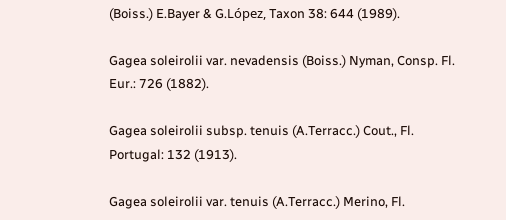(Boiss.) E.Bayer & G.López, Taxon 38: 644 (1989).

Gagea soleirolii var. nevadensis (Boiss.) Nyman, Consp. Fl. Eur.: 726 (1882).

Gagea soleirolii subsp. tenuis (A.Terracc.) Cout., Fl. Portugal: 132 (1913).

Gagea soleirolii var. tenuis (A.Terracc.) Merino, Fl.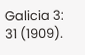Galicia 3: 31 (1909).